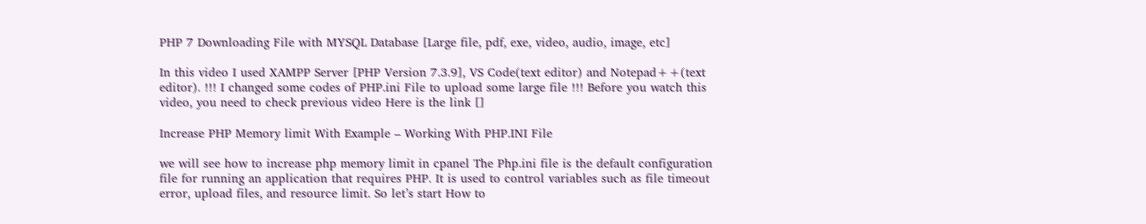PHP 7 Downloading File with MYSQL Database [Large file, pdf, exe, video, audio, image, etc]

In this video I used XAMPP Server [PHP Version 7.3.9], VS Code(text editor) and Notepad++(text editor). !!! I changed some codes of PHP.ini File to upload some large file !!! Before you watch this video, you need to check previous video Here is the link []

Increase PHP Memory limit With Example – Working With PHP.INI File

we will see how to increase php memory limit in cpanel The Php.ini file is the default configuration file for running an application that requires PHP. It is used to control variables such as file timeout error, upload files, and resource limit. So let’s start How to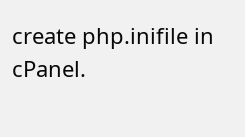create php.inifile in cPanel.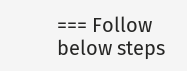=== Follow below steps